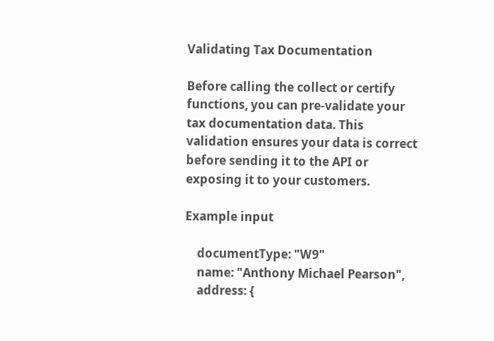Validating Tax Documentation

Before calling the collect or certify functions, you can pre-validate your tax documentation data. This validation ensures your data is correct before sending it to the API or exposing it to your customers.

Example input

    documentType: "W9"
    name: "Anthony Michael Pearson",
    address: {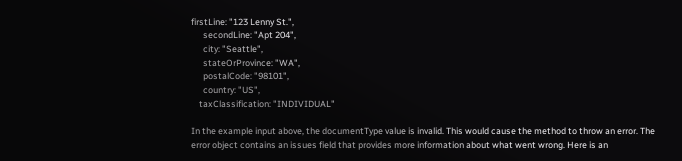firstLine: "123 Lenny St.",
      secondLine: "Apt 204",
      city: "Seattle",
      stateOrProvince: "WA",
      postalCode: "98101",
      country: "US",
    taxClassification: "INDIVIDUAL"

In the example input above, the documentType value is invalid. This would cause the method to throw an error. The error object contains an issues field that provides more information about what went wrong. Here is an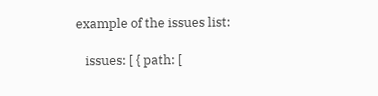example of the issues list:

   issues: [ { path: [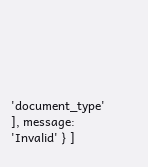'document_type' ], message: 'Invalid' } ]